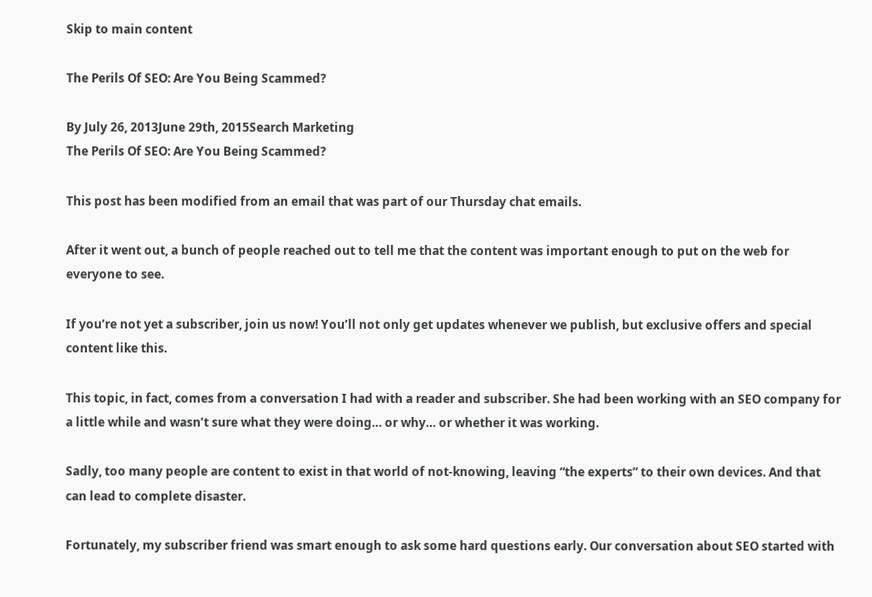Skip to main content

The Perils Of SEO: Are You Being Scammed?

By July 26, 2013June 29th, 2015Search Marketing
The Perils Of SEO: Are You Being Scammed?

This post has been modified from an email that was part of our Thursday chat emails.

After it went out, a bunch of people reached out to tell me that the content was important enough to put on the web for everyone to see.

If you’re not yet a subscriber, join us now! You’ll not only get updates whenever we publish, but exclusive offers and special content like this.

This topic, in fact, comes from a conversation I had with a reader and subscriber. She had been working with an SEO company for a little while and wasn’t sure what they were doing… or why… or whether it was working.

Sadly, too many people are content to exist in that world of not-knowing, leaving “the experts” to their own devices. And that can lead to complete disaster.

Fortunately, my subscriber friend was smart enough to ask some hard questions early. Our conversation about SEO started with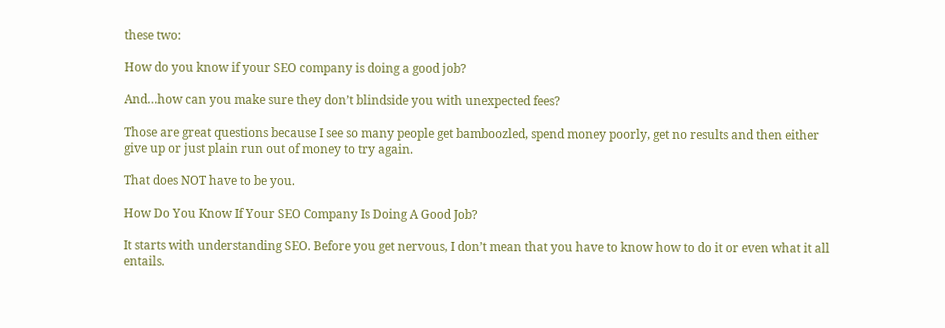these two:

How do you know if your SEO company is doing a good job?

And…how can you make sure they don’t blindside you with unexpected fees?

Those are great questions because I see so many people get bamboozled, spend money poorly, get no results and then either give up or just plain run out of money to try again.

That does NOT have to be you.

How Do You Know If Your SEO Company Is Doing A Good Job?

It starts with understanding SEO. Before you get nervous, I don’t mean that you have to know how to do it or even what it all entails.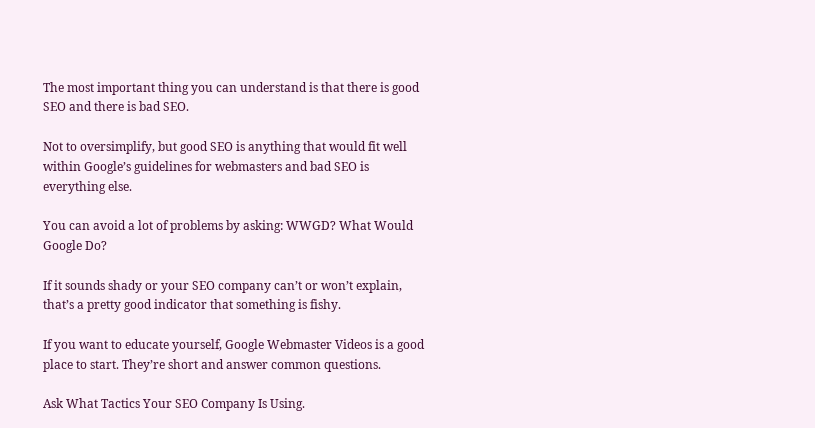The most important thing you can understand is that there is good SEO and there is bad SEO.

Not to oversimplify, but good SEO is anything that would fit well within Google’s guidelines for webmasters and bad SEO is everything else.

You can avoid a lot of problems by asking: WWGD? What Would Google Do?

If it sounds shady or your SEO company can’t or won’t explain, that’s a pretty good indicator that something is fishy.

If you want to educate yourself, Google Webmaster Videos is a good place to start. They’re short and answer common questions.

Ask What Tactics Your SEO Company Is Using.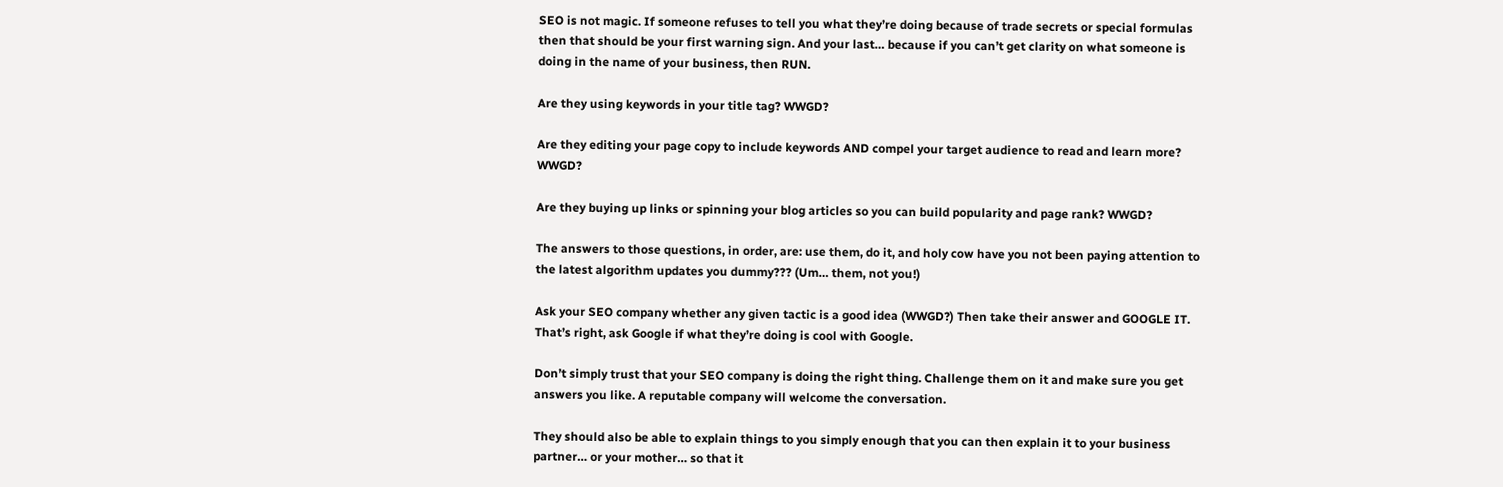SEO is not magic. If someone refuses to tell you what they’re doing because of trade secrets or special formulas then that should be your first warning sign. And your last… because if you can’t get clarity on what someone is doing in the name of your business, then RUN.

Are they using keywords in your title tag? WWGD?

Are they editing your page copy to include keywords AND compel your target audience to read and learn more? WWGD?

Are they buying up links or spinning your blog articles so you can build popularity and page rank? WWGD?

The answers to those questions, in order, are: use them, do it, and holy cow have you not been paying attention to the latest algorithm updates you dummy??? (Um… them, not you!)

Ask your SEO company whether any given tactic is a good idea (WWGD?) Then take their answer and GOOGLE IT. That’s right, ask Google if what they’re doing is cool with Google.

Don’t simply trust that your SEO company is doing the right thing. Challenge them on it and make sure you get answers you like. A reputable company will welcome the conversation.

They should also be able to explain things to you simply enough that you can then explain it to your business partner… or your mother… so that it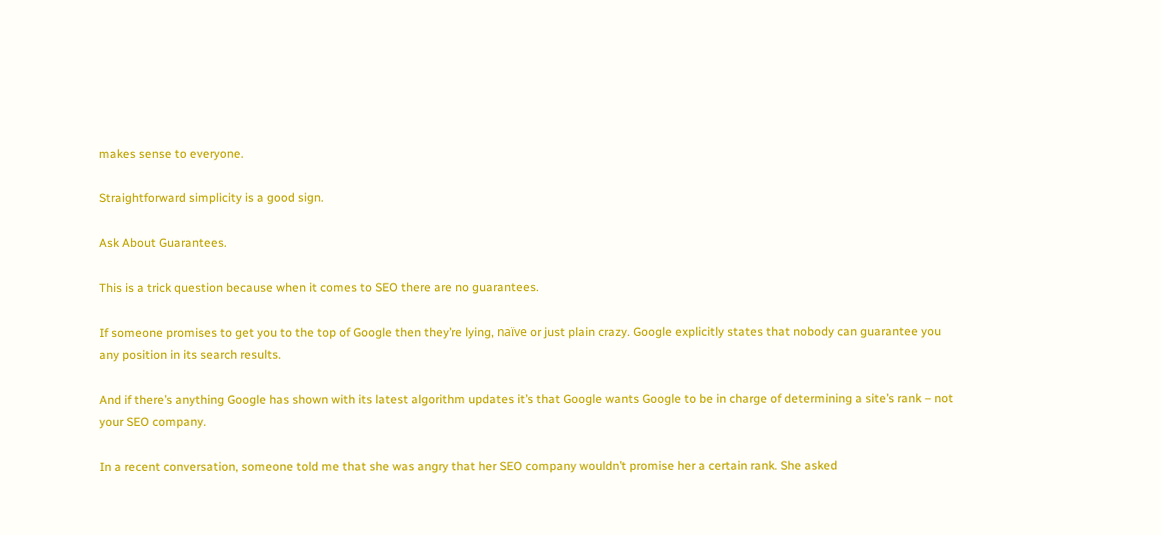makes sense to everyone.

Straightforward simplicity is a good sign.

Ask About Guarantees.

This is a trick question because when it comes to SEO there are no guarantees.

If someone promises to get you to the top of Google then they’re lying, naïve or just plain crazy. Google explicitly states that nobody can guarantee you any position in its search results.

And if there’s anything Google has shown with its latest algorithm updates it’s that Google wants Google to be in charge of determining a site’s rank – not your SEO company.

In a recent conversation, someone told me that she was angry that her SEO company wouldn’t promise her a certain rank. She asked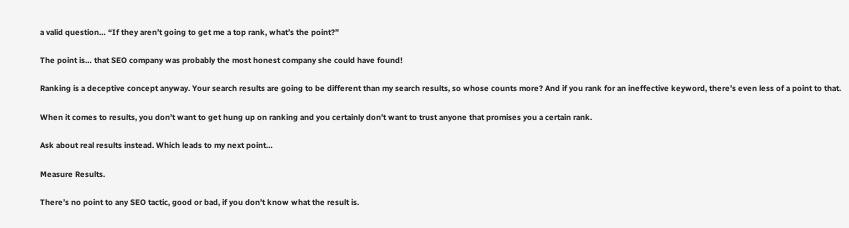a valid question… “If they aren’t going to get me a top rank, what’s the point?”

The point is… that SEO company was probably the most honest company she could have found!

Ranking is a deceptive concept anyway. Your search results are going to be different than my search results, so whose counts more? And if you rank for an ineffective keyword, there’s even less of a point to that.

When it comes to results, you don’t want to get hung up on ranking and you certainly don’t want to trust anyone that promises you a certain rank.

Ask about real results instead. Which leads to my next point…

Measure Results.

There’s no point to any SEO tactic, good or bad, if you don’t know what the result is.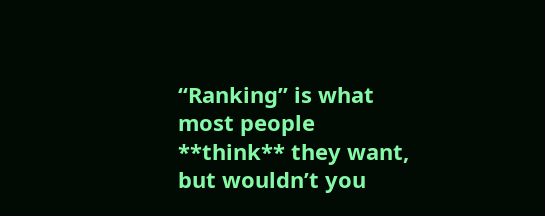“Ranking” is what most people **think** they want, but wouldn’t you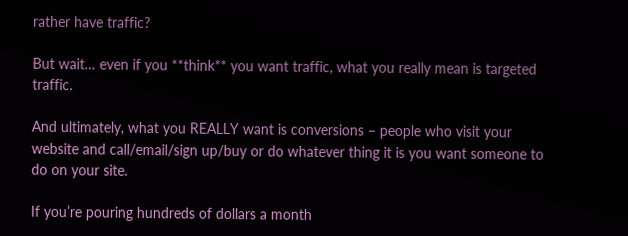rather have traffic?

But wait… even if you **think** you want traffic, what you really mean is targeted traffic.

And ultimately, what you REALLY want is conversions – people who visit your website and call/email/sign up/buy or do whatever thing it is you want someone to do on your site.

If you’re pouring hundreds of dollars a month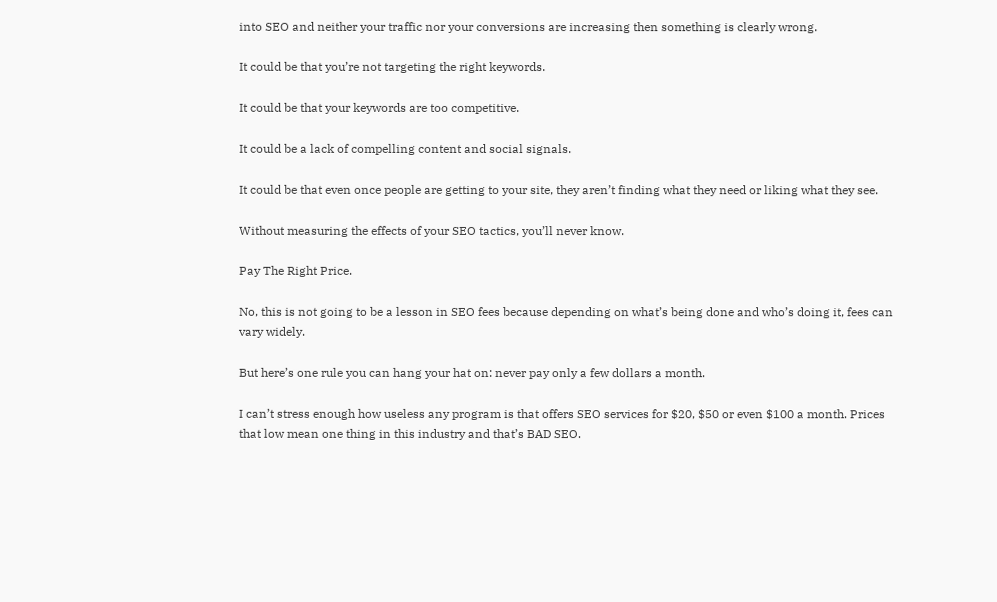into SEO and neither your traffic nor your conversions are increasing then something is clearly wrong.

It could be that you’re not targeting the right keywords.

It could be that your keywords are too competitive.

It could be a lack of compelling content and social signals.

It could be that even once people are getting to your site, they aren’t finding what they need or liking what they see.

Without measuring the effects of your SEO tactics, you’ll never know.

Pay The Right Price.

No, this is not going to be a lesson in SEO fees because depending on what’s being done and who’s doing it, fees can vary widely.

But here’s one rule you can hang your hat on: never pay only a few dollars a month.

I can’t stress enough how useless any program is that offers SEO services for $20, $50 or even $100 a month. Prices that low mean one thing in this industry and that’s BAD SEO.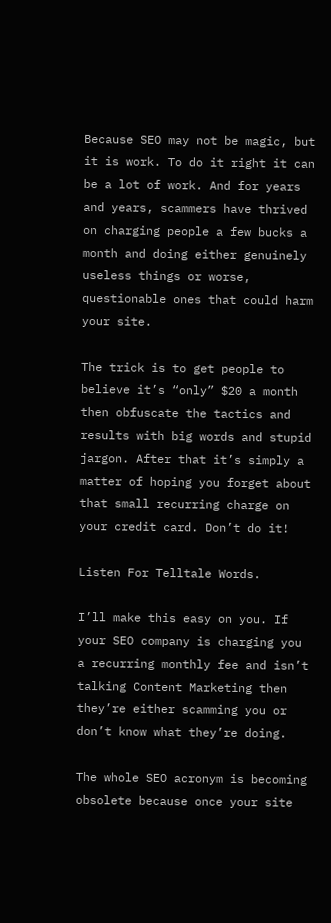Because SEO may not be magic, but it is work. To do it right it can be a lot of work. And for years and years, scammers have thrived on charging people a few bucks a month and doing either genuinely useless things or worse, questionable ones that could harm your site.

The trick is to get people to believe it’s “only” $20 a month then obfuscate the tactics and results with big words and stupid jargon. After that it’s simply a matter of hoping you forget about that small recurring charge on your credit card. Don’t do it!

Listen For Telltale Words.

I’ll make this easy on you. If your SEO company is charging you a recurring monthly fee and isn’t talking Content Marketing then they’re either scamming you or don’t know what they’re doing.

The whole SEO acronym is becoming obsolete because once your site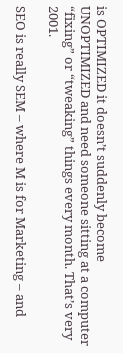is OPTIMIZED it doesn’t suddenly become UNOPTIMIZED and need someone sitting at a computer “fixing” or “tweaking” things every month. That’s very 2001.

SEO is really SEM – where M is for Marketing – and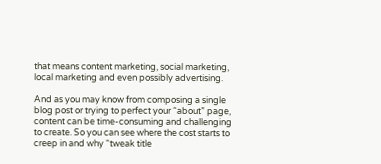that means content marketing, social marketing, local marketing and even possibly advertising.

And as you may know from composing a single blog post or trying to perfect your “about” page, content can be time-consuming and challenging to create. So you can see where the cost starts to creep in and why “tweak title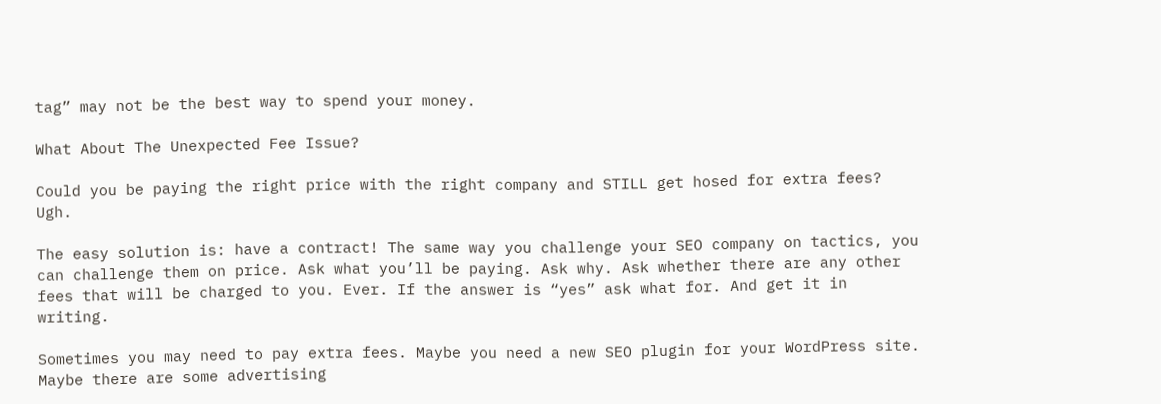tag” may not be the best way to spend your money.

What About The Unexpected Fee Issue?

Could you be paying the right price with the right company and STILL get hosed for extra fees? Ugh.

The easy solution is: have a contract! The same way you challenge your SEO company on tactics, you can challenge them on price. Ask what you’ll be paying. Ask why. Ask whether there are any other fees that will be charged to you. Ever. If the answer is “yes” ask what for. And get it in writing.

Sometimes you may need to pay extra fees. Maybe you need a new SEO plugin for your WordPress site. Maybe there are some advertising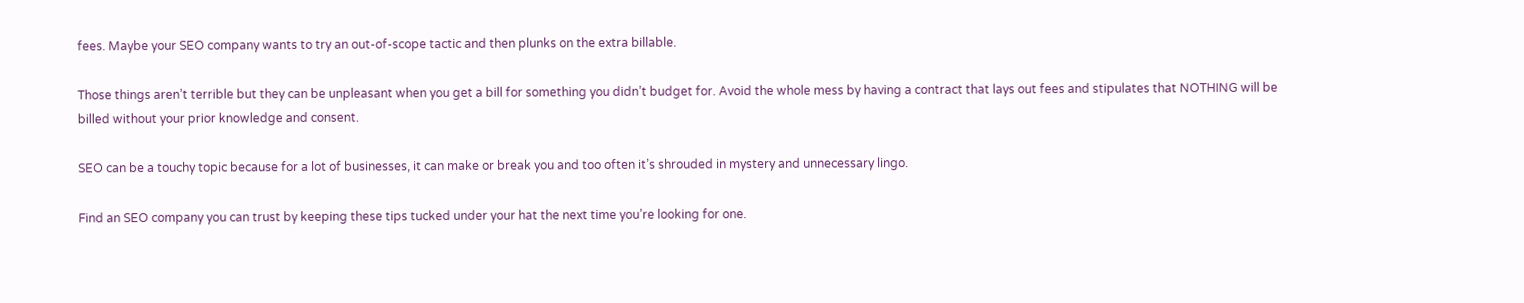fees. Maybe your SEO company wants to try an out-of-scope tactic and then plunks on the extra billable.

Those things aren’t terrible but they can be unpleasant when you get a bill for something you didn’t budget for. Avoid the whole mess by having a contract that lays out fees and stipulates that NOTHING will be billed without your prior knowledge and consent.

SEO can be a touchy topic because for a lot of businesses, it can make or break you and too often it’s shrouded in mystery and unnecessary lingo.

Find an SEO company you can trust by keeping these tips tucked under your hat the next time you’re looking for one.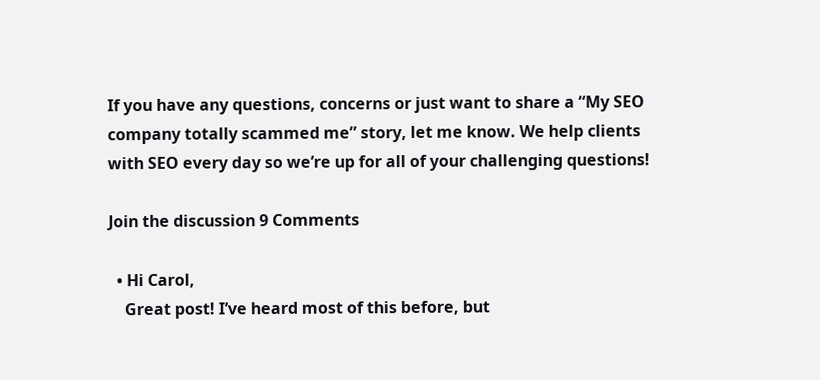If you have any questions, concerns or just want to share a “My SEO company totally scammed me” story, let me know. We help clients with SEO every day so we’re up for all of your challenging questions!

Join the discussion 9 Comments

  • Hi Carol,
    Great post! I’ve heard most of this before, but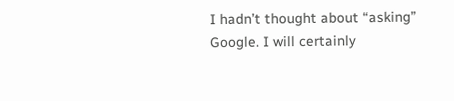I hadn’t thought about “asking” Google. I will certainly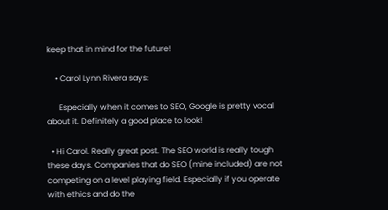keep that in mind for the future!

    • Carol Lynn Rivera says:

      Especially when it comes to SEO, Google is pretty vocal about it. Definitely a good place to look!

  • Hi Carol. Really great post. The SEO world is really tough these days. Companies that do SEO (mine included) are not competing on a level playing field. Especially if you operate with ethics and do the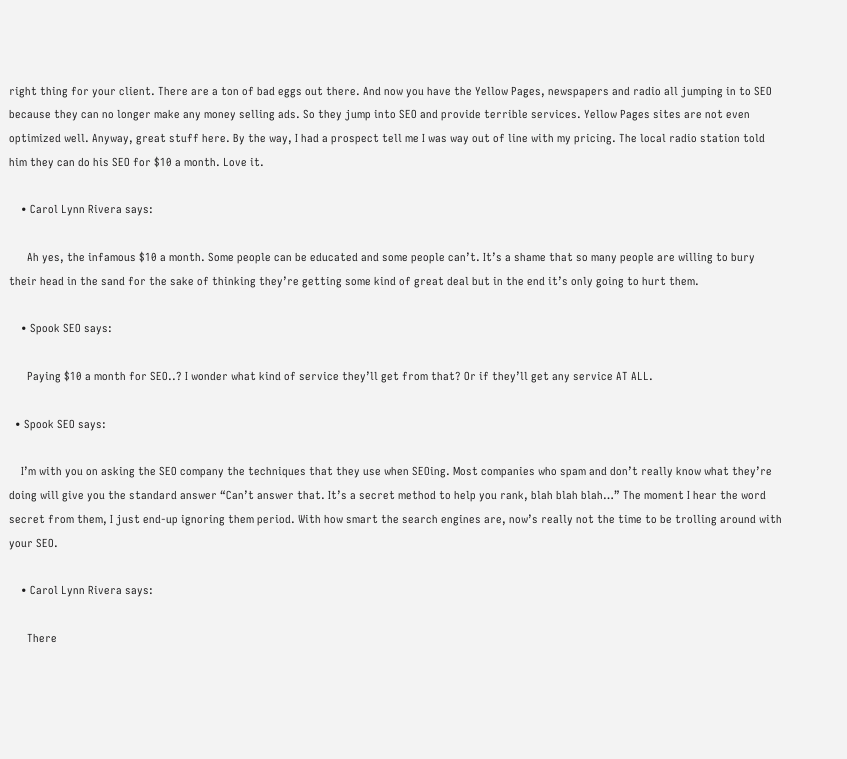right thing for your client. There are a ton of bad eggs out there. And now you have the Yellow Pages, newspapers and radio all jumping in to SEO because they can no longer make any money selling ads. So they jump into SEO and provide terrible services. Yellow Pages sites are not even optimized well. Anyway, great stuff here. By the way, I had a prospect tell me I was way out of line with my pricing. The local radio station told him they can do his SEO for $10 a month. Love it.

    • Carol Lynn Rivera says:

      Ah yes, the infamous $10 a month. Some people can be educated and some people can’t. It’s a shame that so many people are willing to bury their head in the sand for the sake of thinking they’re getting some kind of great deal but in the end it’s only going to hurt them.

    • Spook SEO says:

      Paying $10 a month for SEO..? I wonder what kind of service they’ll get from that? Or if they’ll get any service AT ALL.

  • Spook SEO says:

    I’m with you on asking the SEO company the techniques that they use when SEOing. Most companies who spam and don’t really know what they’re doing will give you the standard answer “Can’t answer that. It’s a secret method to help you rank, blah blah blah…” The moment I hear the word secret from them, I just end-up ignoring them period. With how smart the search engines are, now’s really not the time to be trolling around with your SEO.

    • Carol Lynn Rivera says:

      There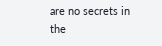are no secrets in the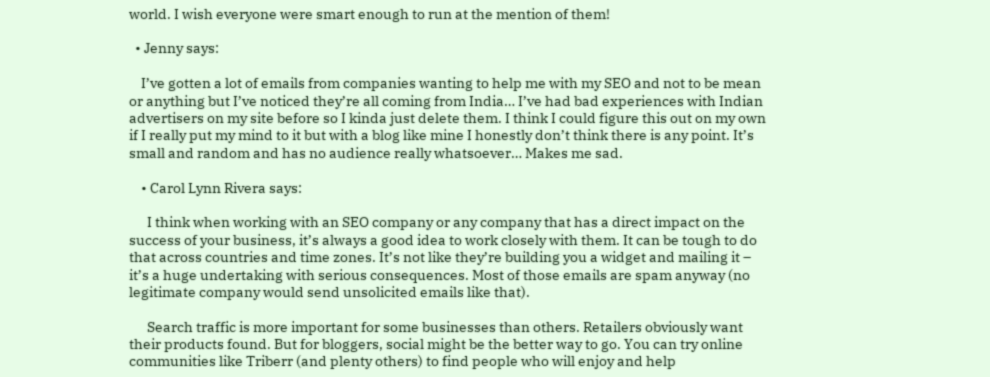world. I wish everyone were smart enough to run at the mention of them!

  • Jenny says:

    I’ve gotten a lot of emails from companies wanting to help me with my SEO and not to be mean or anything but I’ve noticed they’re all coming from India… I’ve had bad experiences with Indian advertisers on my site before so I kinda just delete them. I think I could figure this out on my own if I really put my mind to it but with a blog like mine I honestly don’t think there is any point. It’s small and random and has no audience really whatsoever… Makes me sad.

    • Carol Lynn Rivera says:

      I think when working with an SEO company or any company that has a direct impact on the success of your business, it’s always a good idea to work closely with them. It can be tough to do that across countries and time zones. It’s not like they’re building you a widget and mailing it – it’s a huge undertaking with serious consequences. Most of those emails are spam anyway (no legitimate company would send unsolicited emails like that).

      Search traffic is more important for some businesses than others. Retailers obviously want their products found. But for bloggers, social might be the better way to go. You can try online communities like Triberr (and plenty others) to find people who will enjoy and help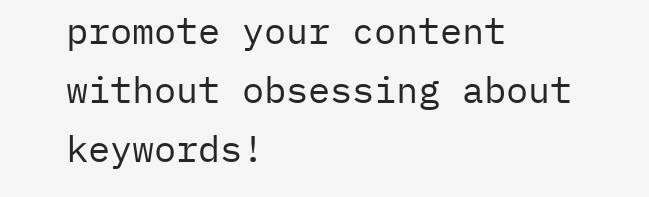promote your content without obsessing about keywords!